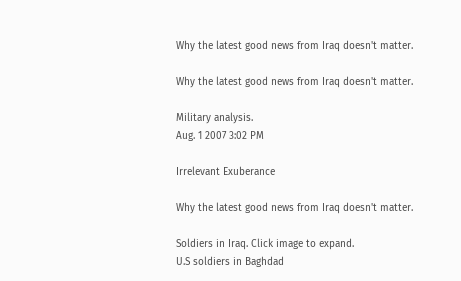Why the latest good news from Iraq doesn't matter.

Why the latest good news from Iraq doesn't matter.

Military analysis.
Aug. 1 2007 3:02 PM

Irrelevant Exuberance

Why the latest good news from Iraq doesn't matter.

Soldiers in Iraq. Click image to expand.
U.S soldiers in Baghdad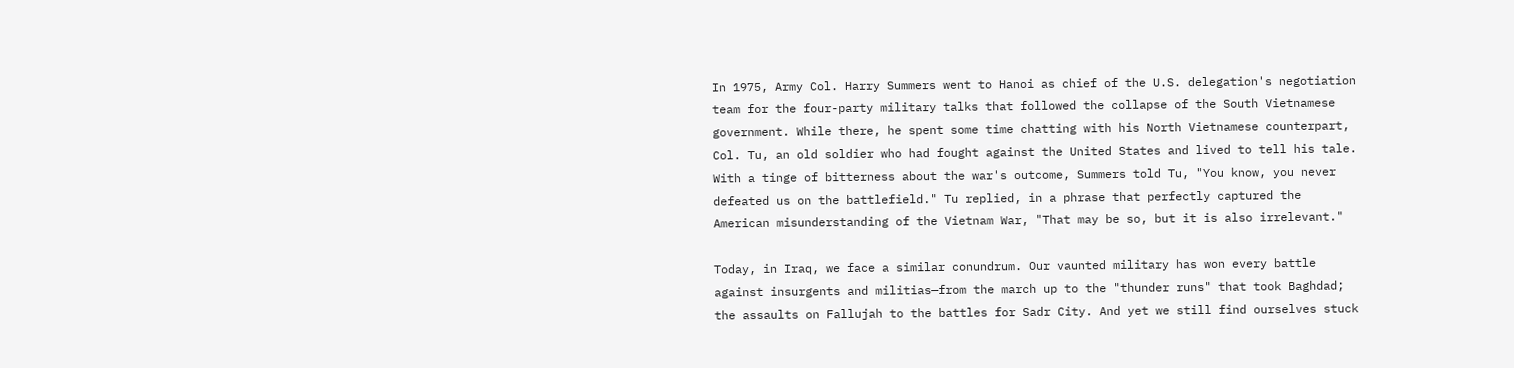In 1975, Army Col. Harry Summers went to Hanoi as chief of the U.S. delegation's negotiation team for the four-party military talks that followed the collapse of the South Vietnamese government. While there, he spent some time chatting with his North Vietnamese counterpart, Col. Tu, an old soldier who had fought against the United States and lived to tell his tale. With a tinge of bitterness about the war's outcome, Summers told Tu, "You know, you never defeated us on the battlefield." Tu replied, in a phrase that perfectly captured the American misunderstanding of the Vietnam War, "That may be so, but it is also irrelevant."

Today, in Iraq, we face a similar conundrum. Our vaunted military has won every battle against insurgents and militias—from the march up to the "thunder runs" that took Baghdad; the assaults on Fallujah to the battles for Sadr City. And yet we still find ourselves stuck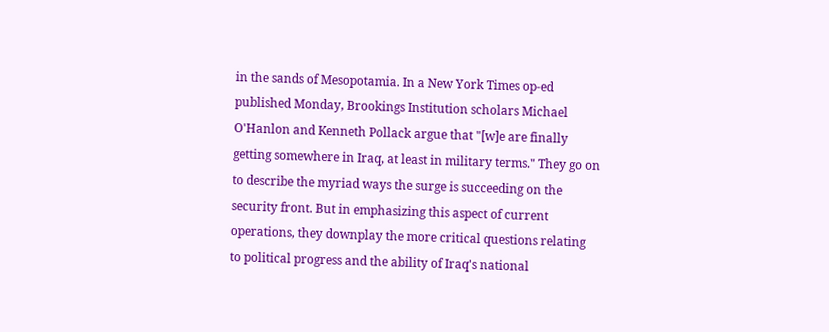in the sands of Mesopotamia. In a New York Times op-ed published Monday, Brookings Institution scholars Michael O'Hanlon and Kenneth Pollack argue that "[w]e are finally getting somewhere in Iraq, at least in military terms." They go on to describe the myriad ways the surge is succeeding on the security front. But in emphasizing this aspect of current operations, they downplay the more critical questions relating to political progress and the ability of Iraq's national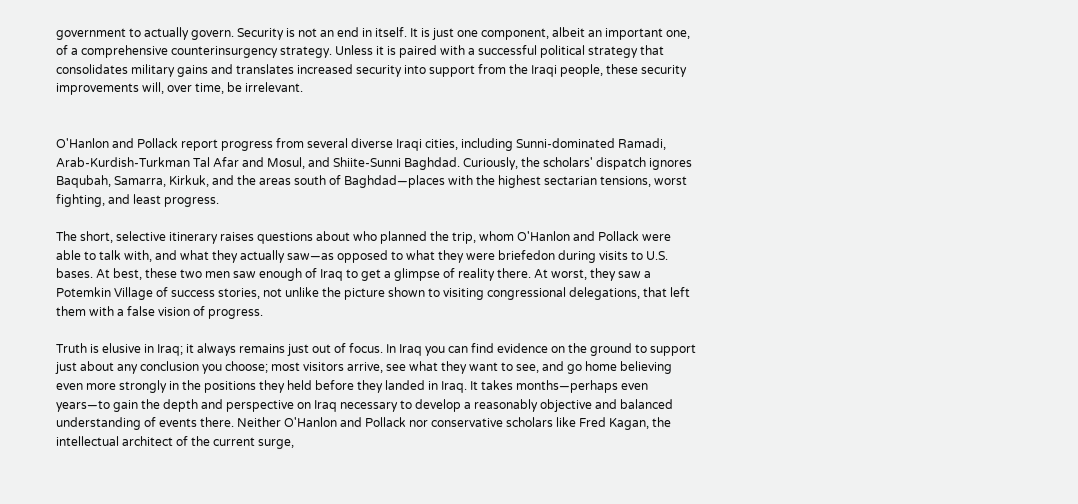government to actually govern. Security is not an end in itself. It is just one component, albeit an important one, of a comprehensive counterinsurgency strategy. Unless it is paired with a successful political strategy that consolidates military gains and translates increased security into support from the Iraqi people, these security improvements will, over time, be irrelevant.


O'Hanlon and Pollack report progress from several diverse Iraqi cities, including Sunni-dominated Ramadi, Arab-Kurdish-Turkman Tal Afar and Mosul, and Shiite-Sunni Baghdad. Curiously, the scholars' dispatch ignores Baqubah, Samarra, Kirkuk, and the areas south of Baghdad—places with the highest sectarian tensions, worst fighting, and least progress.

The short, selective itinerary raises questions about who planned the trip, whom O'Hanlon and Pollack were able to talk with, and what they actually saw—as opposed to what they were briefedon during visits to U.S. bases. At best, these two men saw enough of Iraq to get a glimpse of reality there. At worst, they saw a Potemkin Village of success stories, not unlike the picture shown to visiting congressional delegations, that left them with a false vision of progress.

Truth is elusive in Iraq; it always remains just out of focus. In Iraq you can find evidence on the ground to support just about any conclusion you choose; most visitors arrive, see what they want to see, and go home believing even more strongly in the positions they held before they landed in Iraq. It takes months—perhaps even years—to gain the depth and perspective on Iraq necessary to develop a reasonably objective and balanced understanding of events there. Neither O'Hanlon and Pollack nor conservative scholars like Fred Kagan, the intellectual architect of the current surge,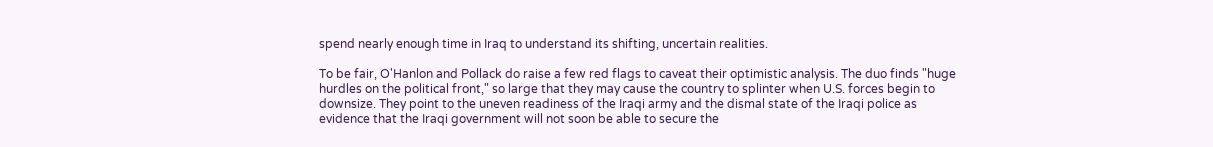spend nearly enough time in Iraq to understand its shifting, uncertain realities.

To be fair, O'Hanlon and Pollack do raise a few red flags to caveat their optimistic analysis. The duo finds "huge hurdles on the political front," so large that they may cause the country to splinter when U.S. forces begin to downsize. They point to the uneven readiness of the Iraqi army and the dismal state of the Iraqi police as evidence that the Iraqi government will not soon be able to secure the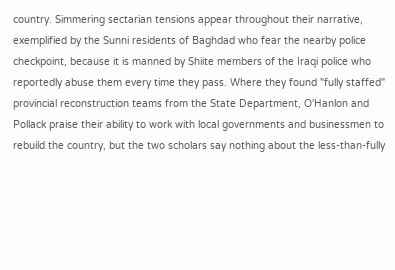country. Simmering sectarian tensions appear throughout their narrative, exemplified by the Sunni residents of Baghdad who fear the nearby police checkpoint, because it is manned by Shiite members of the Iraqi police who reportedly abuse them every time they pass. Where they found "fully staffed" provincial reconstruction teams from the State Department, O'Hanlon and Pollack praise their ability to work with local governments and businessmen to rebuild the country, but the two scholars say nothing about the less-than-fully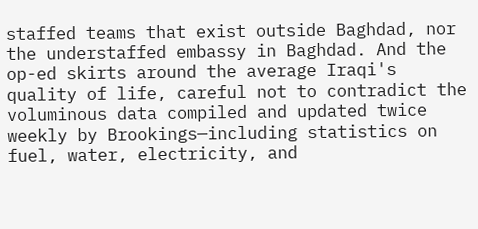staffed teams that exist outside Baghdad, nor the understaffed embassy in Baghdad. And the op-ed skirts around the average Iraqi's quality of life, careful not to contradict the voluminous data compiled and updated twice weekly by Brookings—including statistics on fuel, water, electricity, and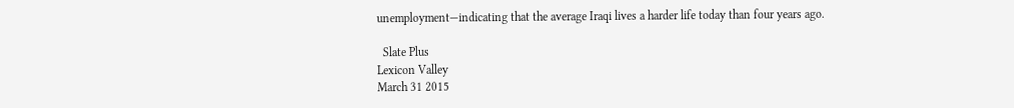unemployment—indicating that the average Iraqi lives a harder life today than four years ago.

  Slate Plus
Lexicon Valley
March 31 2015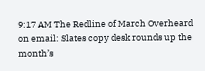9:17 AM The Redline of March Overheard on email: Slates copy desk rounds up the month’s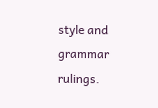style and grammar rulings.